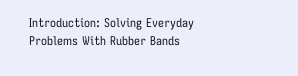Introduction: Solving Everyday Problems With Rubber Bands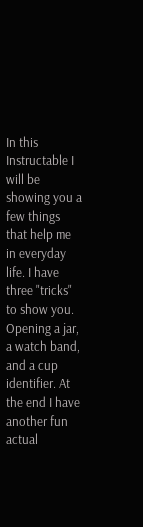In this Instructable I will be showing you a few things that help me in everyday life. I have three "tricks" to show you. Opening a jar, a watch band, and a cup identifier. At the end I have another fun actual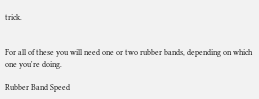trick.


For all of these you will need one or two rubber bands, depending on which one you're doing.

Rubber Band Speed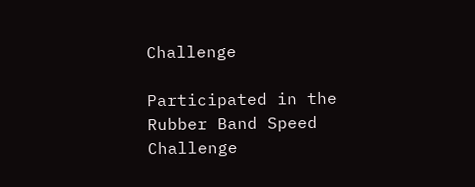Challenge

Participated in the
Rubber Band Speed Challenge